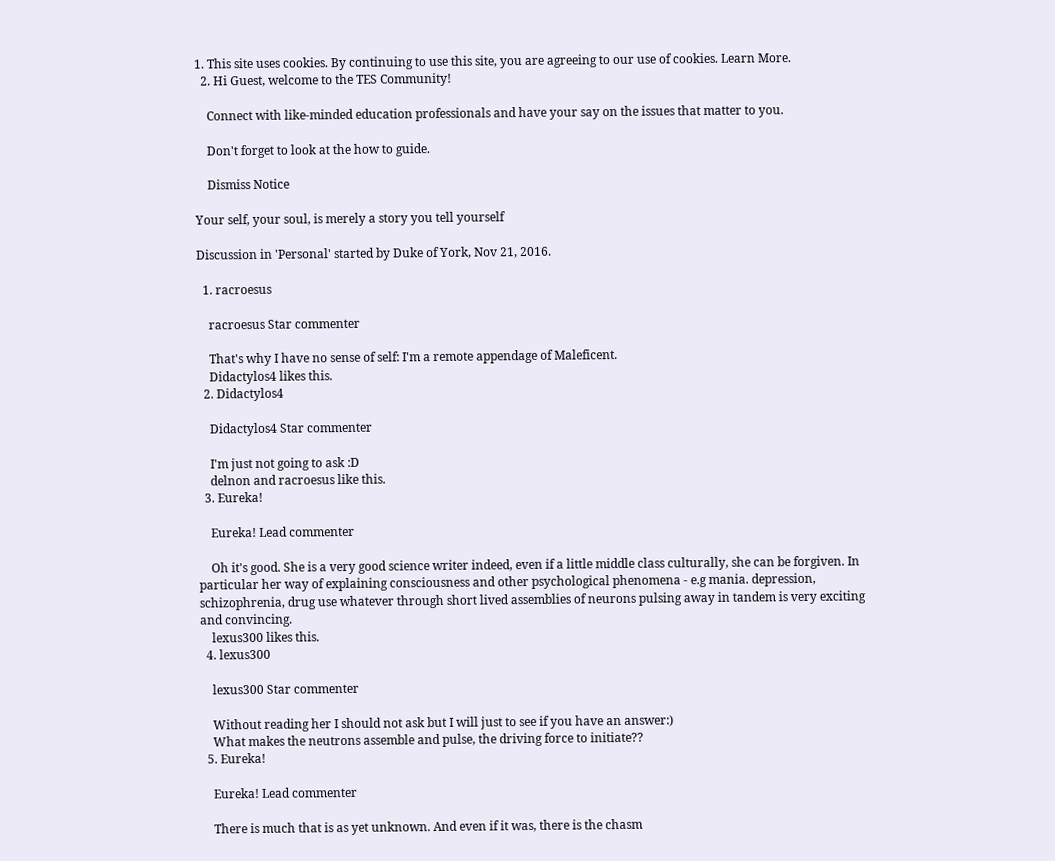1. This site uses cookies. By continuing to use this site, you are agreeing to our use of cookies. Learn More.
  2. Hi Guest, welcome to the TES Community!

    Connect with like-minded education professionals and have your say on the issues that matter to you.

    Don't forget to look at the how to guide.

    Dismiss Notice

Your self, your soul, is merely a story you tell yourself

Discussion in 'Personal' started by Duke of York, Nov 21, 2016.

  1. racroesus

    racroesus Star commenter

    That's why I have no sense of self: I'm a remote appendage of Maleficent.
    Didactylos4 likes this.
  2. Didactylos4

    Didactylos4 Star commenter

    I'm just not going to ask :D
    delnon and racroesus like this.
  3. Eureka!

    Eureka! Lead commenter

    Oh it's good. She is a very good science writer indeed, even if a little middle class culturally, she can be forgiven. In particular her way of explaining consciousness and other psychological phenomena - e.g mania. depression, schizophrenia, drug use whatever through short lived assemblies of neurons pulsing away in tandem is very exciting and convincing.
    lexus300 likes this.
  4. lexus300

    lexus300 Star commenter

    Without reading her I should not ask but I will just to see if you have an answer:)
    What makes the neutrons assemble and pulse, the driving force to initiate??
  5. Eureka!

    Eureka! Lead commenter

    There is much that is as yet unknown. And even if it was, there is the chasm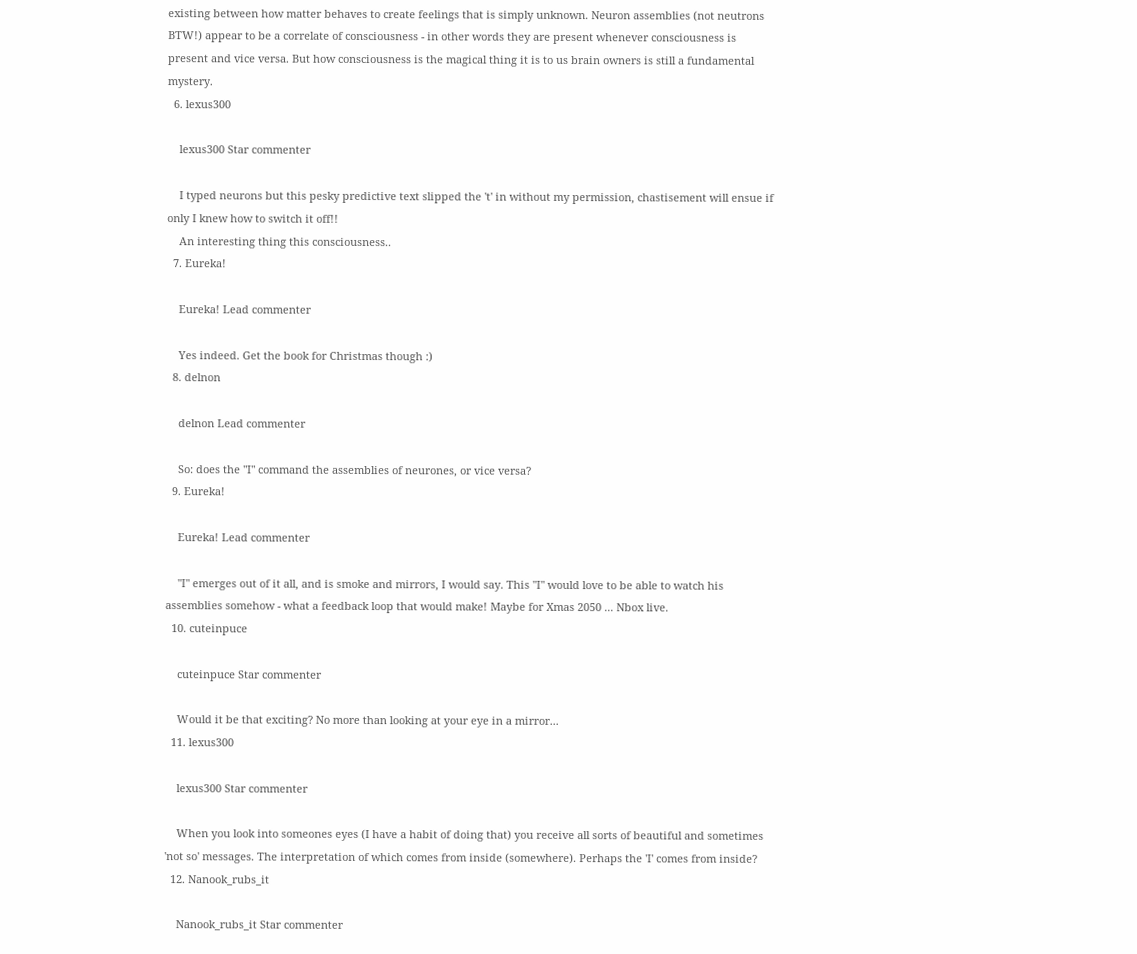existing between how matter behaves to create feelings that is simply unknown. Neuron assemblies (not neutrons BTW!) appear to be a correlate of consciousness - in other words they are present whenever consciousness is present and vice versa. But how consciousness is the magical thing it is to us brain owners is still a fundamental mystery.
  6. lexus300

    lexus300 Star commenter

    I typed neurons but this pesky predictive text slipped the 't' in without my permission, chastisement will ensue if only I knew how to switch it off!!
    An interesting thing this consciousness..
  7. Eureka!

    Eureka! Lead commenter

    Yes indeed. Get the book for Christmas though :)
  8. delnon

    delnon Lead commenter

    So: does the "I" command the assemblies of neurones, or vice versa?
  9. Eureka!

    Eureka! Lead commenter

    "I" emerges out of it all, and is smoke and mirrors, I would say. This "I" would love to be able to watch his assemblies somehow - what a feedback loop that would make! Maybe for Xmas 2050 ... Nbox live.
  10. cuteinpuce

    cuteinpuce Star commenter

    Would it be that exciting? No more than looking at your eye in a mirror...
  11. lexus300

    lexus300 Star commenter

    When you look into someones eyes (I have a habit of doing that) you receive all sorts of beautiful and sometimes 'not so' messages. The interpretation of which comes from inside (somewhere). Perhaps the 'I' comes from inside?
  12. Nanook_rubs_it

    Nanook_rubs_it Star commenter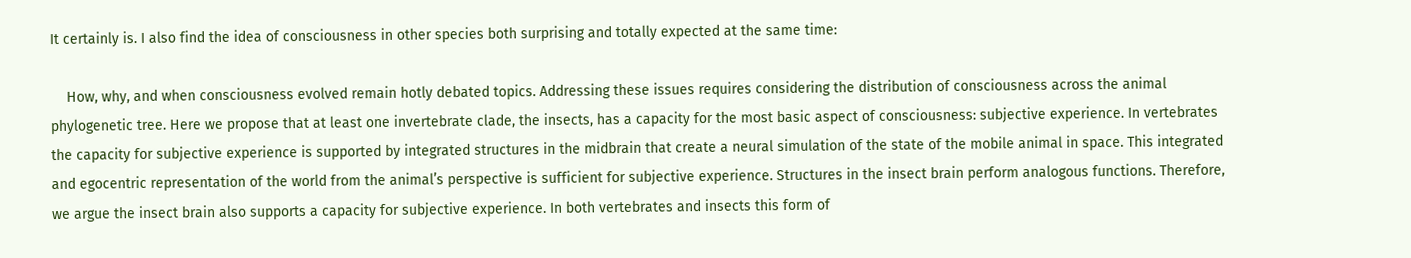It certainly is. I also find the idea of consciousness in other species both surprising and totally expected at the same time:

    How, why, and when consciousness evolved remain hotly debated topics. Addressing these issues requires considering the distribution of consciousness across the animal phylogenetic tree. Here we propose that at least one invertebrate clade, the insects, has a capacity for the most basic aspect of consciousness: subjective experience. In vertebrates the capacity for subjective experience is supported by integrated structures in the midbrain that create a neural simulation of the state of the mobile animal in space. This integrated and egocentric representation of the world from the animal’s perspective is sufficient for subjective experience. Structures in the insect brain perform analogous functions. Therefore, we argue the insect brain also supports a capacity for subjective experience. In both vertebrates and insects this form of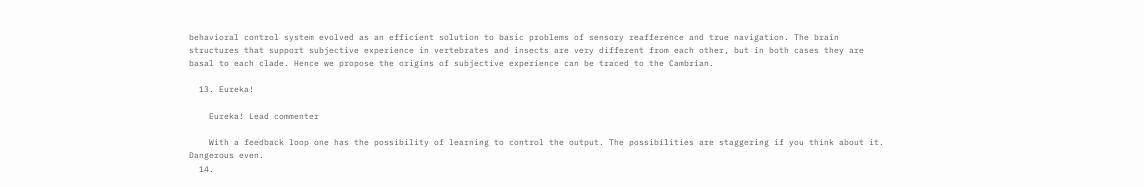behavioral control system evolved as an efficient solution to basic problems of sensory reafference and true navigation. The brain structures that support subjective experience in vertebrates and insects are very different from each other, but in both cases they are basal to each clade. Hence we propose the origins of subjective experience can be traced to the Cambrian.

  13. Eureka!

    Eureka! Lead commenter

    With a feedback loop one has the possibility of learning to control the output. The possibilities are staggering if you think about it. Dangerous even.
  14.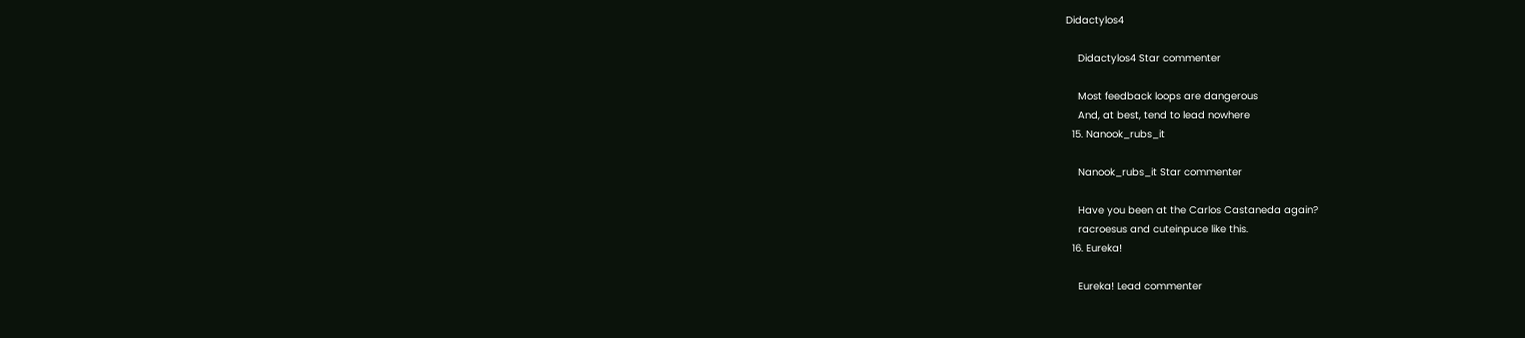Didactylos4

    Didactylos4 Star commenter

    Most feedback loops are dangerous
    And, at best, tend to lead nowhere
  15. Nanook_rubs_it

    Nanook_rubs_it Star commenter

    Have you been at the Carlos Castaneda again?
    racroesus and cuteinpuce like this.
  16. Eureka!

    Eureka! Lead commenter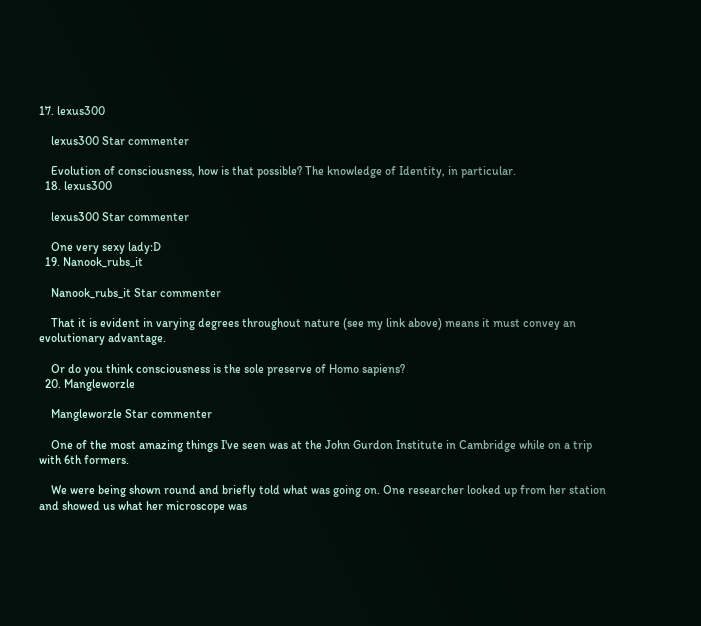17. lexus300

    lexus300 Star commenter

    Evolution of consciousness, how is that possible? The knowledge of Identity, in particular.
  18. lexus300

    lexus300 Star commenter

    One very sexy lady:D
  19. Nanook_rubs_it

    Nanook_rubs_it Star commenter

    That it is evident in varying degrees throughout nature (see my link above) means it must convey an evolutionary advantage.

    Or do you think consciousness is the sole preserve of Homo sapiens?
  20. Mangleworzle

    Mangleworzle Star commenter

    One of the most amazing things I've seen was at the John Gurdon Institute in Cambridge while on a trip with 6th formers.

    We were being shown round and briefly told what was going on. One researcher looked up from her station and showed us what her microscope was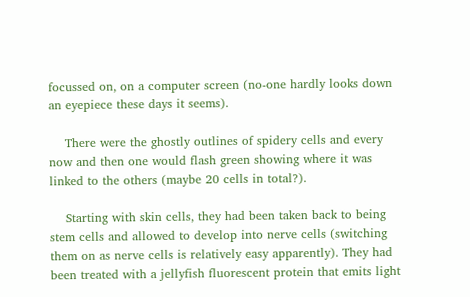focussed on, on a computer screen (no-one hardly looks down an eyepiece these days it seems).

    There were the ghostly outlines of spidery cells and every now and then one would flash green showing where it was linked to the others (maybe 20 cells in total?).

    Starting with skin cells, they had been taken back to being stem cells and allowed to develop into nerve cells (switching them on as nerve cells is relatively easy apparently). They had been treated with a jellyfish fluorescent protein that emits light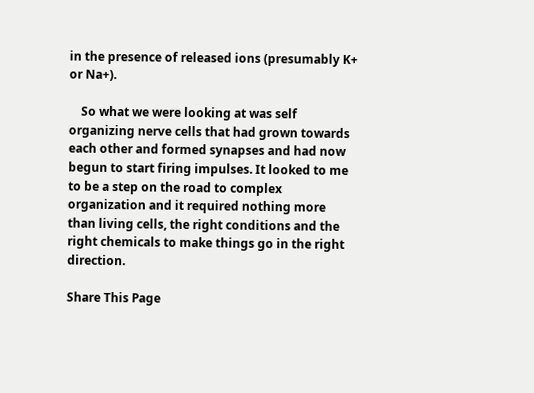in the presence of released ions (presumably K+ or Na+).

    So what we were looking at was self organizing nerve cells that had grown towards each other and formed synapses and had now begun to start firing impulses. It looked to me to be a step on the road to complex organization and it required nothing more than living cells, the right conditions and the right chemicals to make things go in the right direction.

Share This Page